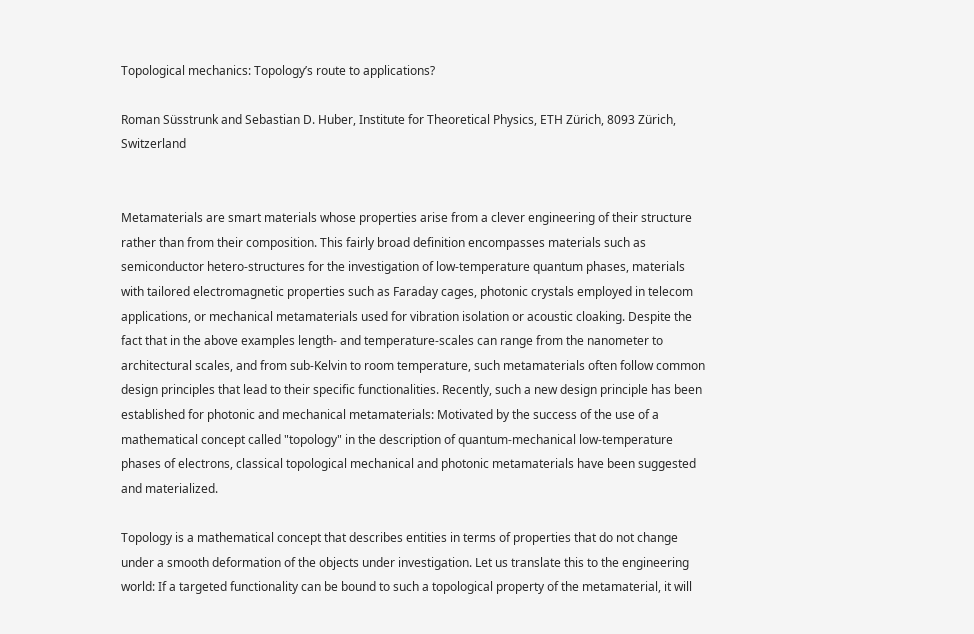Topological mechanics: Topology’s route to applications?

Roman Süsstrunk and Sebastian D. Huber, Institute for Theoretical Physics, ETH Zürich, 8093 Zürich, Switzerland


Metamaterials are smart materials whose properties arise from a clever engineering of their structure rather than from their composition. This fairly broad definition encompasses materials such as semiconductor hetero-structures for the investigation of low-temperature quantum phases, materials with tailored electromagnetic properties such as Faraday cages, photonic crystals employed in telecom applications, or mechanical metamaterials used for vibration isolation or acoustic cloaking. Despite the fact that in the above examples length- and temperature-scales can range from the nanometer to architectural scales, and from sub-Kelvin to room temperature, such metamaterials often follow common design principles that lead to their specific functionalities. Recently, such a new design principle has been established for photonic and mechanical metamaterials: Motivated by the success of the use of a mathematical concept called "topology" in the description of quantum-mechanical low-temperature phases of electrons, classical topological mechanical and photonic metamaterials have been suggested and materialized.

Topology is a mathematical concept that describes entities in terms of properties that do not change under a smooth deformation of the objects under investigation. Let us translate this to the engineering world: If a targeted functionality can be bound to such a topological property of the metamaterial, it will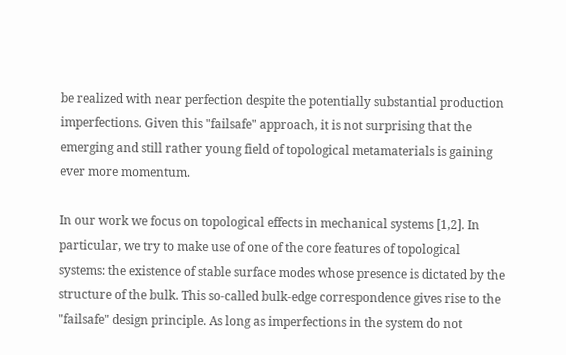be realized with near perfection despite the potentially substantial production imperfections. Given this "failsafe" approach, it is not surprising that the emerging and still rather young field of topological metamaterials is gaining ever more momentum.

In our work we focus on topological effects in mechanical systems [1,2]. In particular, we try to make use of one of the core features of topological systems: the existence of stable surface modes whose presence is dictated by the structure of the bulk. This so-called bulk-edge correspondence gives rise to the "failsafe" design principle. As long as imperfections in the system do not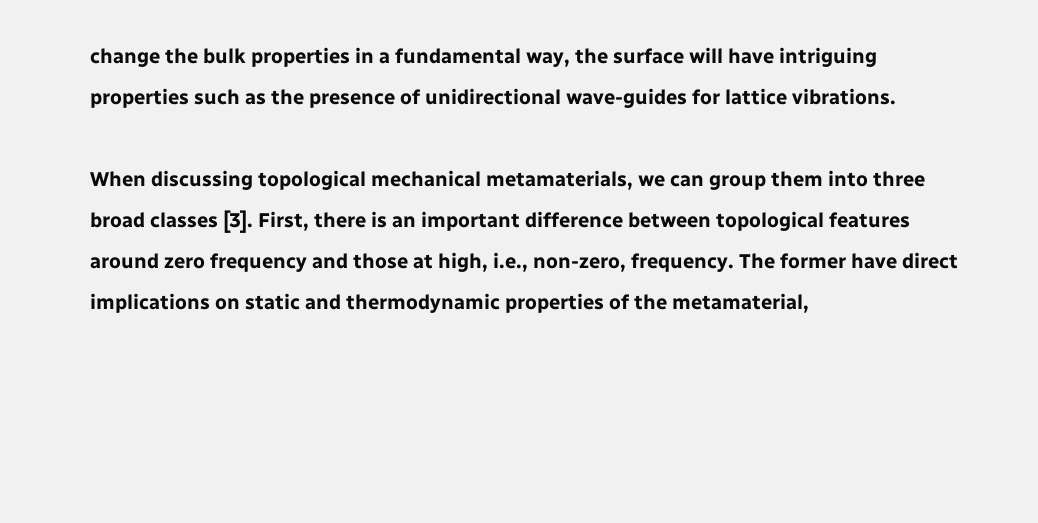change the bulk properties in a fundamental way, the surface will have intriguing properties such as the presence of unidirectional wave-guides for lattice vibrations.

When discussing topological mechanical metamaterials, we can group them into three broad classes [3]. First, there is an important difference between topological features around zero frequency and those at high, i.e., non-zero, frequency. The former have direct implications on static and thermodynamic properties of the metamaterial,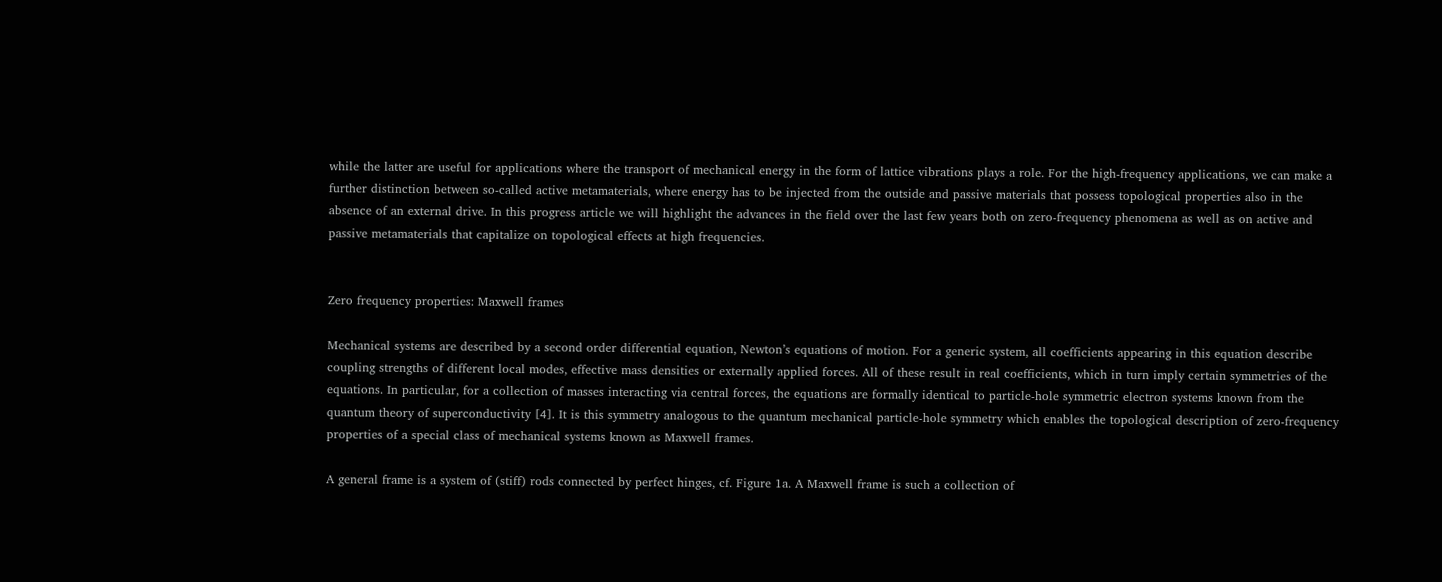while the latter are useful for applications where the transport of mechanical energy in the form of lattice vibrations plays a role. For the high-frequency applications, we can make a further distinction between so-called active metamaterials, where energy has to be injected from the outside and passive materials that possess topological properties also in the absence of an external drive. In this progress article we will highlight the advances in the field over the last few years both on zero-frequency phenomena as well as on active and passive metamaterials that capitalize on topological effects at high frequencies.


Zero frequency properties: Maxwell frames

Mechanical systems are described by a second order differential equation, Newton’s equations of motion. For a generic system, all coefficients appearing in this equation describe coupling strengths of different local modes, effective mass densities or externally applied forces. All of these result in real coefficients, which in turn imply certain symmetries of the equations. In particular, for a collection of masses interacting via central forces, the equations are formally identical to particle-hole symmetric electron systems known from the quantum theory of superconductivity [4]. It is this symmetry analogous to the quantum mechanical particle-hole symmetry which enables the topological description of zero-frequency properties of a special class of mechanical systems known as Maxwell frames.

A general frame is a system of (stiff) rods connected by perfect hinges, cf. Figure 1a. A Maxwell frame is such a collection of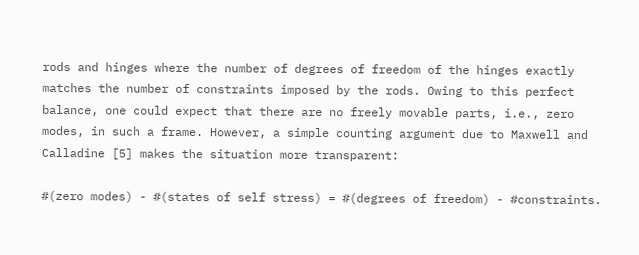rods and hinges where the number of degrees of freedom of the hinges exactly matches the number of constraints imposed by the rods. Owing to this perfect balance, one could expect that there are no freely movable parts, i.e., zero modes, in such a frame. However, a simple counting argument due to Maxwell and Calladine [5] makes the situation more transparent:

#(zero modes) - #(states of self stress) = #(degrees of freedom) - #constraints.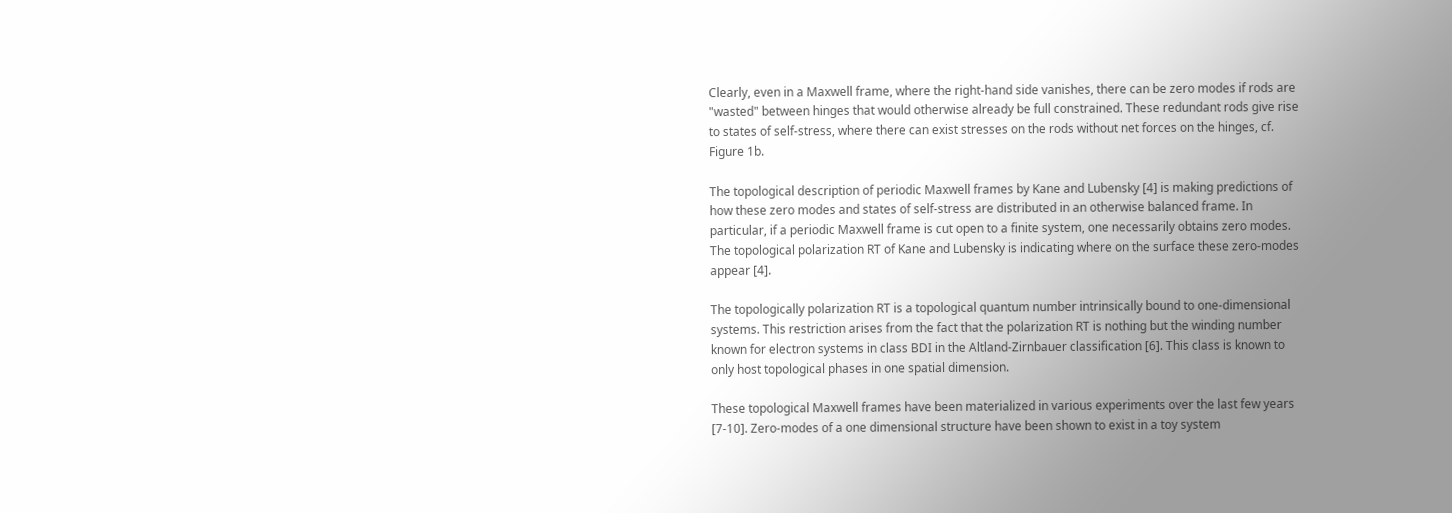Clearly, even in a Maxwell frame, where the right-hand side vanishes, there can be zero modes if rods are "wasted" between hinges that would otherwise already be full constrained. These redundant rods give rise to states of self-stress, where there can exist stresses on the rods without net forces on the hinges, cf. Figure 1b.

The topological description of periodic Maxwell frames by Kane and Lubensky [4] is making predictions of how these zero modes and states of self-stress are distributed in an otherwise balanced frame. In particular, if a periodic Maxwell frame is cut open to a finite system, one necessarily obtains zero modes. The topological polarization RT of Kane and Lubensky is indicating where on the surface these zero-modes appear [4].

The topologically polarization RT is a topological quantum number intrinsically bound to one-dimensional systems. This restriction arises from the fact that the polarization RT is nothing but the winding number known for electron systems in class BDI in the Altland-Zirnbauer classification [6]. This class is known to only host topological phases in one spatial dimension.

These topological Maxwell frames have been materialized in various experiments over the last few years [7-10]. Zero-modes of a one dimensional structure have been shown to exist in a toy system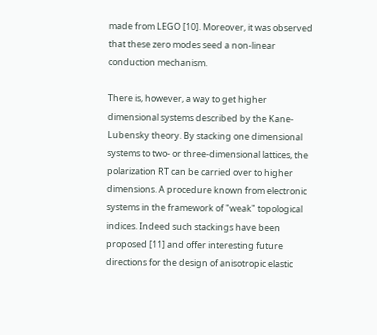made from LEGO [10]. Moreover, it was observed that these zero modes seed a non-linear conduction mechanism.

There is, however, a way to get higher dimensional systems described by the Kane-Lubensky theory. By stacking one dimensional systems to two- or three-dimensional lattices, the polarization RT can be carried over to higher dimensions. A procedure known from electronic systems in the framework of "weak" topological indices. Indeed such stackings have been proposed [11] and offer interesting future directions for the design of anisotropic elastic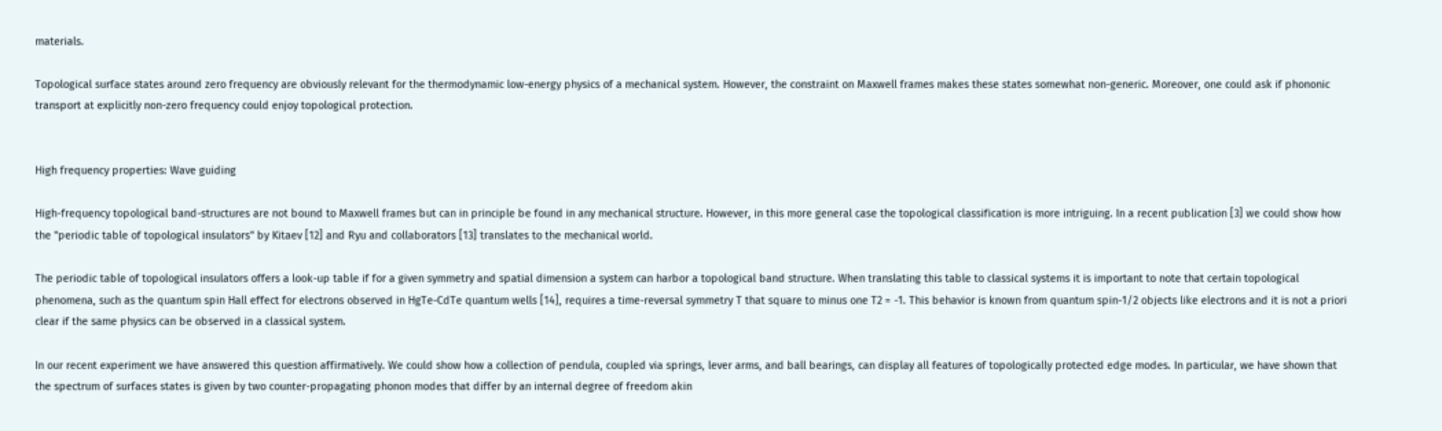materials.

Topological surface states around zero frequency are obviously relevant for the thermodynamic low-energy physics of a mechanical system. However, the constraint on Maxwell frames makes these states somewhat non-generic. Moreover, one could ask if phononic transport at explicitly non-zero frequency could enjoy topological protection.


High frequency properties: Wave guiding

High-frequency topological band-structures are not bound to Maxwell frames but can in principle be found in any mechanical structure. However, in this more general case the topological classification is more intriguing. In a recent publication [3] we could show how the "periodic table of topological insulators" by Kitaev [12] and Ryu and collaborators [13] translates to the mechanical world.

The periodic table of topological insulators offers a look-up table if for a given symmetry and spatial dimension a system can harbor a topological band structure. When translating this table to classical systems it is important to note that certain topological phenomena, such as the quantum spin Hall effect for electrons observed in HgTe-CdTe quantum wells [14], requires a time-reversal symmetry T that square to minus one T2 = -1. This behavior is known from quantum spin-1/2 objects like electrons and it is not a priori clear if the same physics can be observed in a classical system.

In our recent experiment we have answered this question affirmatively. We could show how a collection of pendula, coupled via springs, lever arms, and ball bearings, can display all features of topologically protected edge modes. In particular, we have shown that the spectrum of surfaces states is given by two counter-propagating phonon modes that differ by an internal degree of freedom akin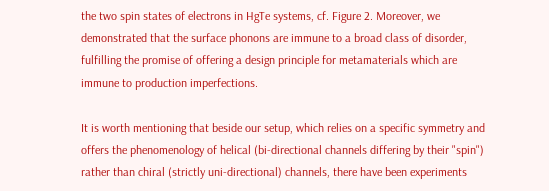the two spin states of electrons in HgTe systems, cf. Figure 2. Moreover, we demonstrated that the surface phonons are immune to a broad class of disorder, fulfilling the promise of offering a design principle for metamaterials which are immune to production imperfections.

It is worth mentioning that beside our setup, which relies on a specific symmetry and offers the phenomenology of helical (bi-directional channels differing by their "spin") rather than chiral (strictly uni-directional) channels, there have been experiments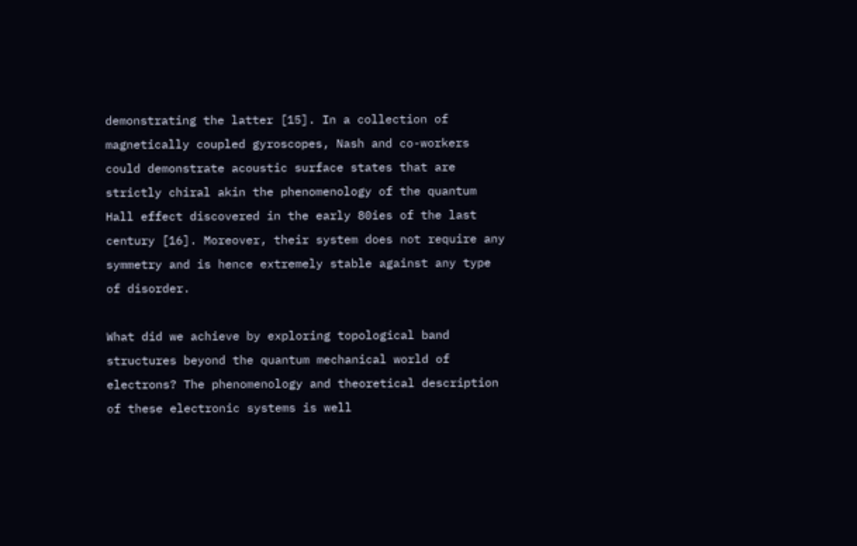demonstrating the latter [15]. In a collection of magnetically coupled gyroscopes, Nash and co-workers could demonstrate acoustic surface states that are strictly chiral akin the phenomenology of the quantum Hall effect discovered in the early 80ies of the last century [16]. Moreover, their system does not require any symmetry and is hence extremely stable against any type of disorder.

What did we achieve by exploring topological band structures beyond the quantum mechanical world of electrons? The phenomenology and theoretical description of these electronic systems is well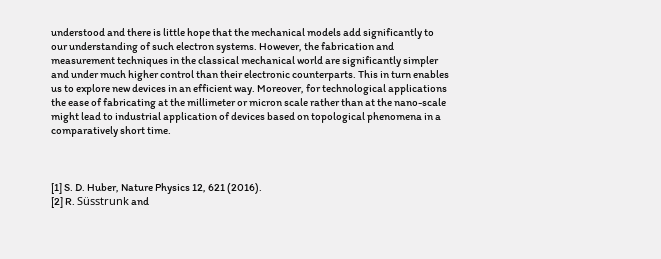understood and there is little hope that the mechanical models add significantly to our understanding of such electron systems. However, the fabrication and measurement techniques in the classical mechanical world are significantly simpler and under much higher control than their electronic counterparts. This in turn enables us to explore new devices in an efficient way. Moreover, for technological applications the ease of fabricating at the millimeter or micron scale rather than at the nano-scale might lead to industrial application of devices based on topological phenomena in a comparatively short time.



[1] S. D. Huber, Nature Physics 12, 621 (2016).
[2] R. Süsstrunk and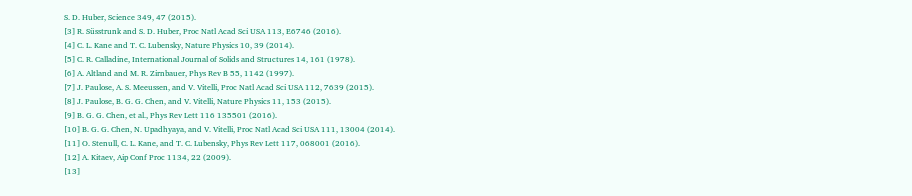S. D. Huber, Science 349, 47 (2015).
[3] R. Süsstrunk and S. D. Huber, Proc Natl Acad Sci USA 113, E6746 (2016).
[4] C. L. Kane and T. C. Lubensky, Nature Physics 10, 39 (2014).
[5] C. R. Calladine, International Journal of Solids and Structures 14, 161 (1978).
[6] A. Altland and M. R. Zirnbauer, Phys Rev B 55, 1142 (1997).
[7] J. Paulose, A. S. Meeussen, and V. Vitelli, Proc Natl Acad Sci USA 112, 7639 (2015).
[8] J. Paulose, B. G. G. Chen, and V. Vitelli, Nature Physics 11, 153 (2015).
[9] B. G. G. Chen, et al., Phys Rev Lett 116 135501 (2016).
[10] B. G. G. Chen, N. Upadhyaya, and V. Vitelli, Proc Natl Acad Sci USA 111, 13004 (2014).
[11] O. Stenull, C. L. Kane, and T. C. Lubensky, Phys Rev Lett 117, 068001 (2016).
[12] A. Kitaev, Aip Conf Proc 1134, 22 (2009).
[13]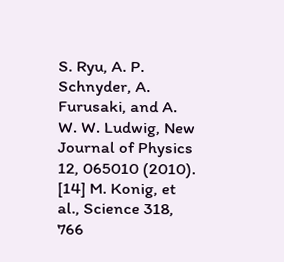S. Ryu, A. P. Schnyder, A. Furusaki, and A. W. W. Ludwig, New Journal of Physics 12, 065010 (2010).
[14] M. Konig, et al., Science 318, 766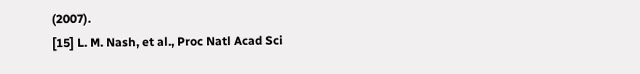(2007).
[15] L. M. Nash, et al., Proc Natl Acad Sci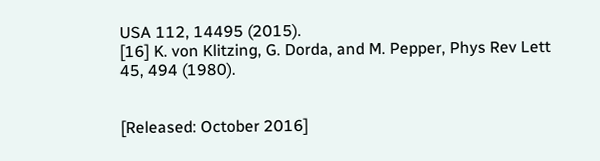USA 112, 14495 (2015).
[16] K. von Klitzing, G. Dorda, and M. Pepper, Phys Rev Lett 45, 494 (1980).


[Released: October 2016]